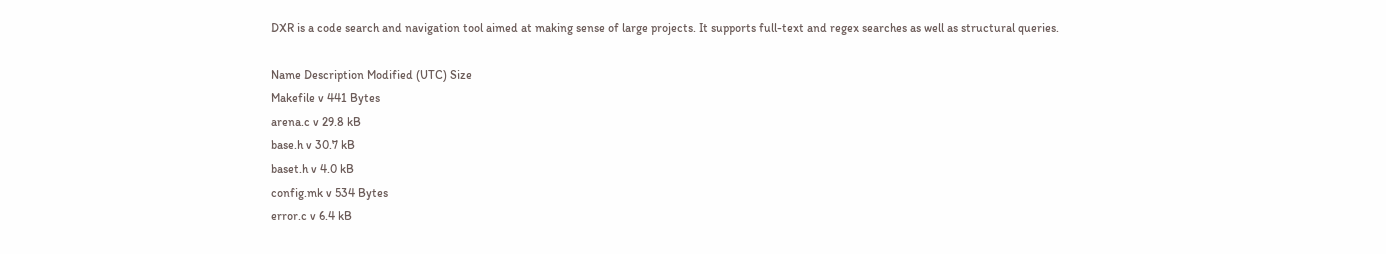DXR is a code search and navigation tool aimed at making sense of large projects. It supports full-text and regex searches as well as structural queries.

Name Description Modified (UTC) Size
Makefile v 441 Bytes
arena.c v 29.8 kB
base.h v 30.7 kB
baset.h v 4.0 kB
config.mk v 534 Bytes
error.c v 6.4 kB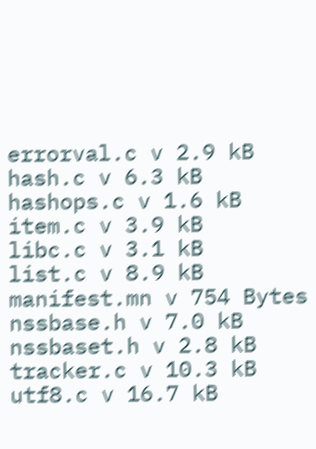errorval.c v 2.9 kB
hash.c v 6.3 kB
hashops.c v 1.6 kB
item.c v 3.9 kB
libc.c v 3.1 kB
list.c v 8.9 kB
manifest.mn v 754 Bytes
nssbase.h v 7.0 kB
nssbaset.h v 2.8 kB
tracker.c v 10.3 kB
utf8.c v 16.7 kB